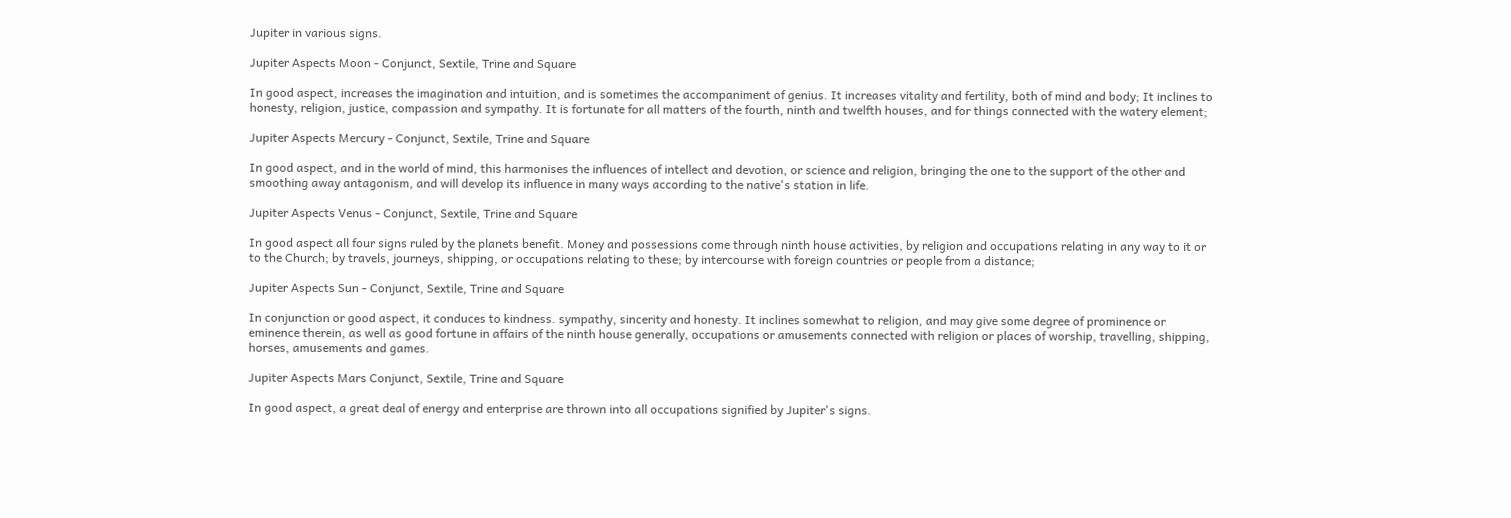Jupiter in various signs.

Jupiter Aspects Moon - Conjunct, Sextile, Trine and Square

In good aspect, increases the imagination and intuition, and is sometimes the accompaniment of genius. It increases vitality and fertility, both of mind and body; It inclines to honesty, religion, justice, compassion and sympathy. It is fortunate for all matters of the fourth, ninth and twelfth houses, and for things connected with the watery element;

Jupiter Aspects Mercury - Conjunct, Sextile, Trine and Square

In good aspect, and in the world of mind, this harmonises the influences of intellect and devotion, or science and religion, bringing the one to the support of the other and smoothing away antagonism, and will develop its influence in many ways according to the native's station in life.

Jupiter Aspects Venus - Conjunct, Sextile, Trine and Square

In good aspect all four signs ruled by the planets benefit. Money and possessions come through ninth house activities, by religion and occupations relating in any way to it or to the Church; by travels, journeys, shipping, or occupations relating to these; by intercourse with foreign countries or people from a distance;

Jupiter Aspects Sun - Conjunct, Sextile, Trine and Square

In conjunction or good aspect, it conduces to kindness. sympathy, sincerity and honesty. It inclines somewhat to religion, and may give some degree of prominence or eminence therein, as well as good fortune in affairs of the ninth house generally, occupations or amusements connected with religion or places of worship, travelling, shipping, horses, amusements and games.

Jupiter Aspects Mars Conjunct, Sextile, Trine and Square

In good aspect, a great deal of energy and enterprise are thrown into all occupations signified by Jupiter's signs.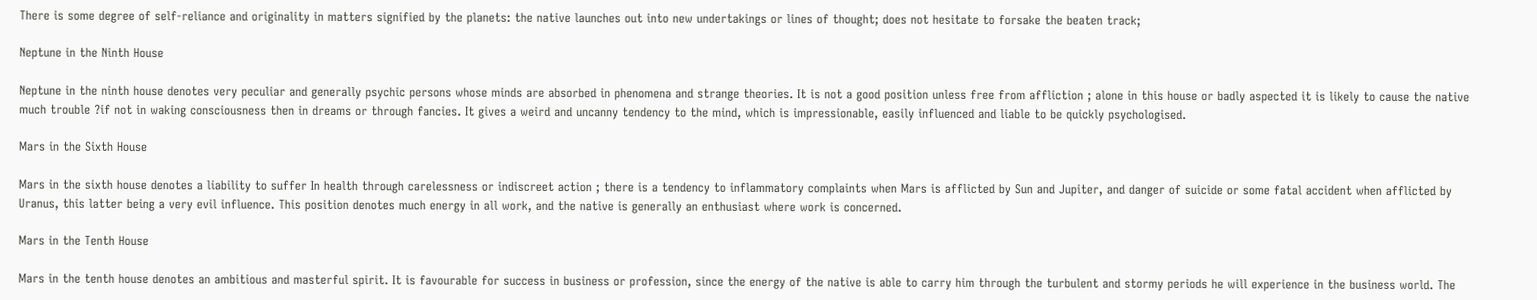There is some degree of self-reliance and originality in matters signified by the planets: the native launches out into new undertakings or lines of thought; does not hesitate to forsake the beaten track;

Neptune in the Ninth House

Neptune in the ninth house denotes very peculiar and generally psychic persons whose minds are absorbed in phenomena and strange theories. It is not a good position unless free from affliction ; alone in this house or badly aspected it is likely to cause the native much trouble ?if not in waking consciousness then in dreams or through fancies. It gives a weird and uncanny tendency to the mind, which is impressionable, easily influenced and liable to be quickly psychologised.

Mars in the Sixth House

Mars in the sixth house denotes a liability to suffer In health through carelessness or indiscreet action ; there is a tendency to inflammatory complaints when Mars is afflicted by Sun and Jupiter, and danger of suicide or some fatal accident when afflicted by Uranus, this latter being a very evil influence. This position denotes much energy in all work, and the native is generally an enthusiast where work is concerned.

Mars in the Tenth House

Mars in the tenth house denotes an ambitious and masterful spirit. It is favourable for success in business or profession, since the energy of the native is able to carry him through the turbulent and stormy periods he will experience in the business world. The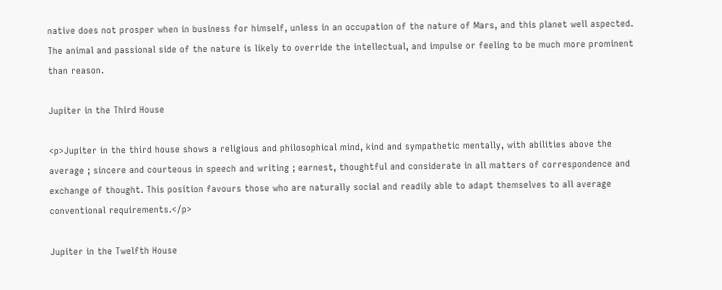native does not prosper when in business for himself, unless in an occupation of the nature of Mars, and this planet well aspected. The animal and passional side of the nature is likely to override the intellectual, and impulse or feeling to be much more prominent than reason.

Jupiter in the Third House

<p>Jupiter in the third house shows a religious and philosophical mind, kind and sympathetic mentally, with abilities above the average ; sincere and courteous in speech and writing ; earnest, thoughtful and considerate in all matters of correspondence and exchange of thought. This position favours those who are naturally social and readily able to adapt themselves to all average conventional requirements.</p>

Jupiter in the Twelfth House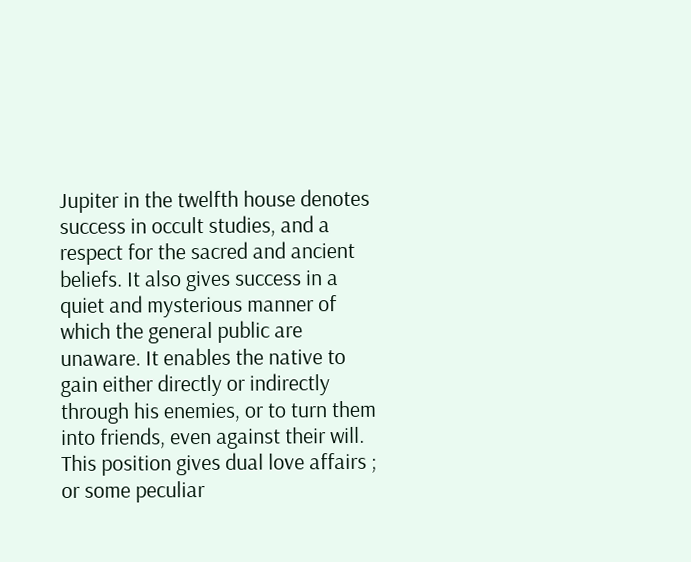Jupiter in the twelfth house denotes success in occult studies, and a respect for the sacred and ancient beliefs. It also gives success in a quiet and mysterious manner of which the general public are unaware. It enables the native to gain either directly or indirectly through his enemies, or to turn them into friends, even against their will. This position gives dual love affairs ; or some peculiar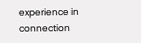experience in connection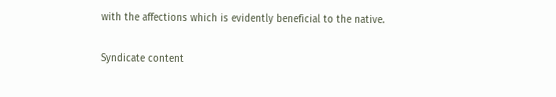with the affections which is evidently beneficial to the native.

Syndicate content